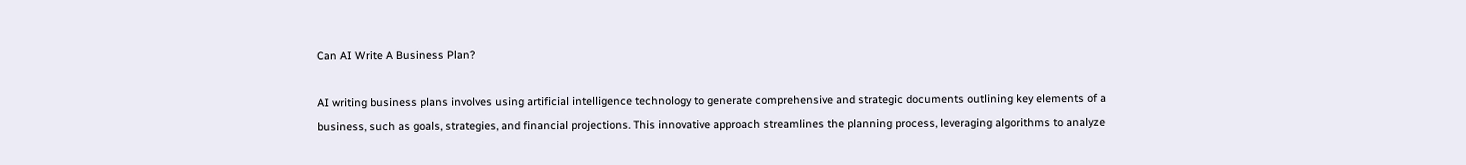Can AI Write A Business Plan?

AI writing business plans involves using artificial intelligence technology to generate comprehensive and strategic documents outlining key elements of a business, such as goals, strategies, and financial projections. This innovative approach streamlines the planning process, leveraging algorithms to analyze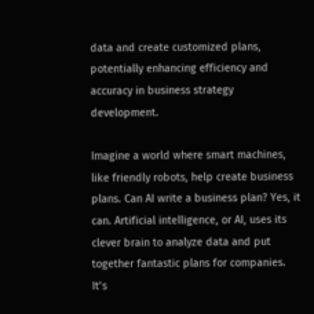data and create customized plans, potentially enhancing efficiency and accuracy in business strategy development.

Imagine a world where smart machines, like friendly robots, help create business plans. Can AI write a business plan? Yes, it can. Artificial intelligence, or AI, uses its clever brain to analyze data and put together fantastic plans for companies. It’s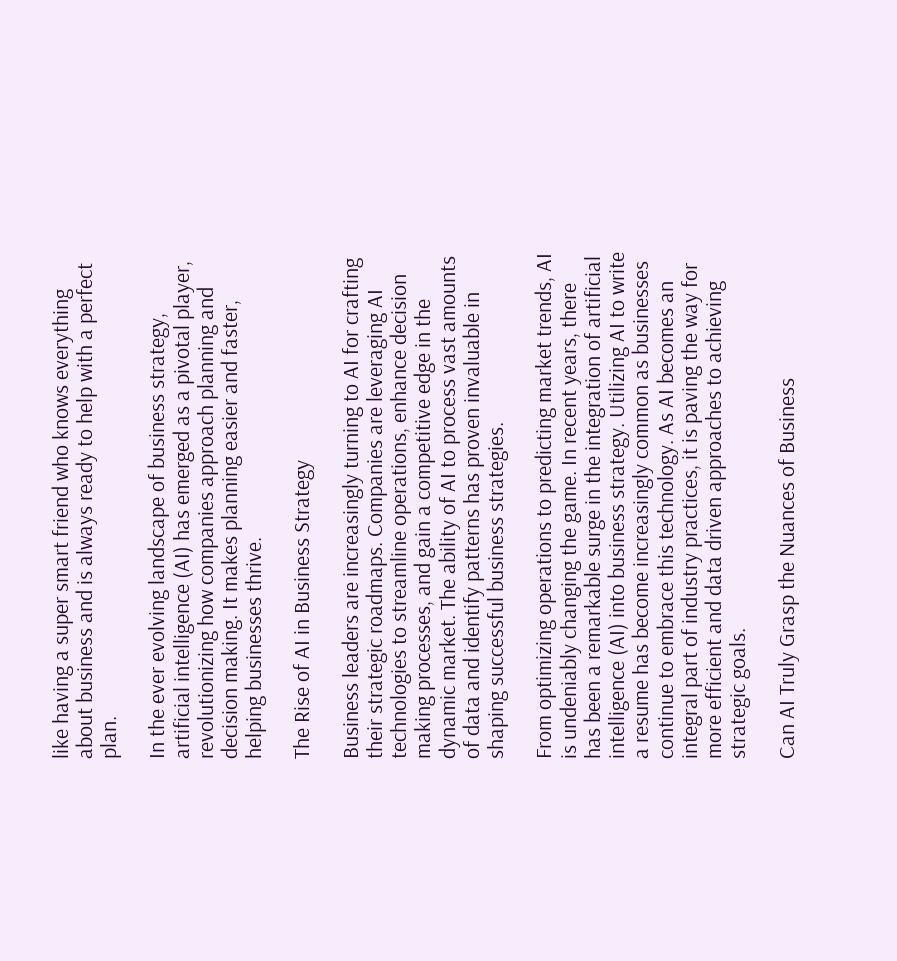like having a super smart friend who knows everything about business and is always ready to help with a perfect plan.

In the ever evolving landscape of business strategy, artificial intelligence (AI) has emerged as a pivotal player, revolutionizing how companies approach planning and decision making. It makes planning easier and faster, helping businesses thrive.

The Rise of AI in Business Strategy

Business leaders are increasingly turning to AI for crafting their strategic roadmaps. Companies are leveraging AI technologies to streamline operations, enhance decision making processes, and gain a competitive edge in the dynamic market. The ability of AI to process vast amounts of data and identify patterns has proven invaluable in shaping successful business strategies.

From optimizing operations to predicting market trends, AI is undeniably changing the game. In recent years, there has been a remarkable surge in the integration of artificial intelligence (AI) into business strategy. Utilizing AI to write a resume has become increasingly common as businesses continue to embrace this technology. As AI becomes an integral part of industry practices, it is paving the way for more efficient and data driven approaches to achieving strategic goals.

Can AI Truly Grasp the Nuances of Business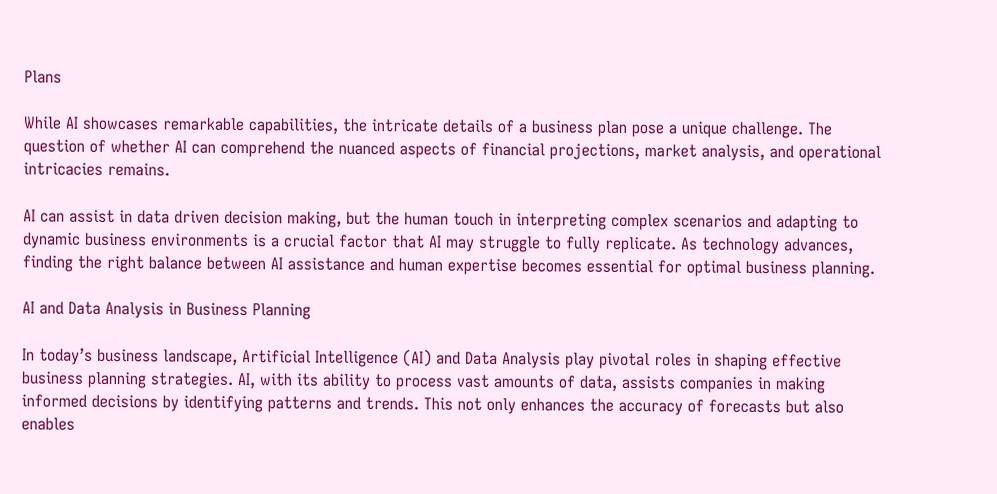Plans

While AI showcases remarkable capabilities, the intricate details of a business plan pose a unique challenge. The question of whether AI can comprehend the nuanced aspects of financial projections, market analysis, and operational intricacies remains.

AI can assist in data driven decision making, but the human touch in interpreting complex scenarios and adapting to dynamic business environments is a crucial factor that AI may struggle to fully replicate. As technology advances, finding the right balance between AI assistance and human expertise becomes essential for optimal business planning.

AI and Data Analysis in Business Planning

In today’s business landscape, Artificial Intelligence (AI) and Data Analysis play pivotal roles in shaping effective business planning strategies. AI, with its ability to process vast amounts of data, assists companies in making informed decisions by identifying patterns and trends. This not only enhances the accuracy of forecasts but also enables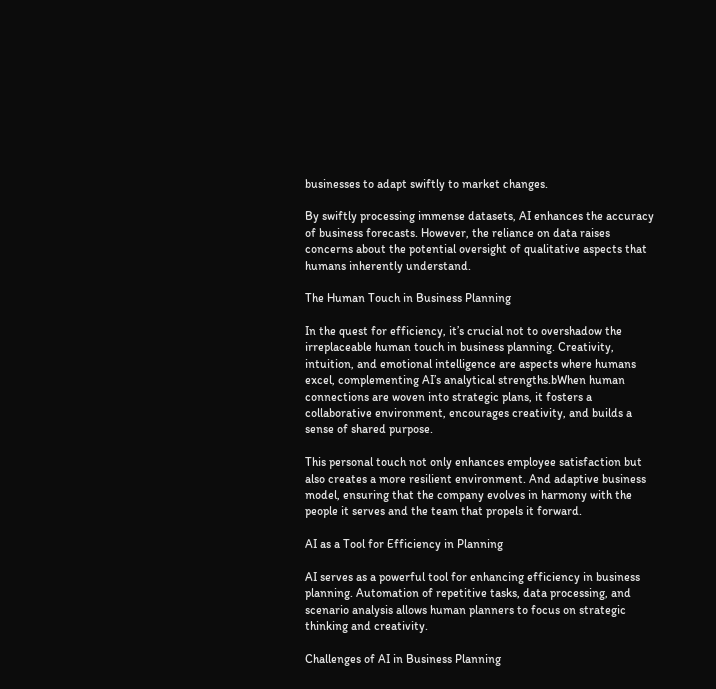businesses to adapt swiftly to market changes.

By swiftly processing immense datasets, AI enhances the accuracy of business forecasts. However, the reliance on data raises concerns about the potential oversight of qualitative aspects that humans inherently understand.

The Human Touch in Business Planning

In the quest for efficiency, it’s crucial not to overshadow the irreplaceable human touch in business planning. Creativity, intuition, and emotional intelligence are aspects where humans excel, complementing AI’s analytical strengths.bWhen human connections are woven into strategic plans, it fosters a collaborative environment, encourages creativity, and builds a sense of shared purpose.

This personal touch not only enhances employee satisfaction but also creates a more resilient environment. And adaptive business model, ensuring that the company evolves in harmony with the people it serves and the team that propels it forward.

AI as a Tool for Efficiency in Planning

AI serves as a powerful tool for enhancing efficiency in business planning. Automation of repetitive tasks, data processing, and scenario analysis allows human planners to focus on strategic thinking and creativity.

Challenges of AI in Business Planning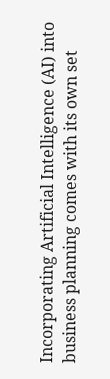Incorporating Artificial Intelligence (AI) into business planning comes with its own set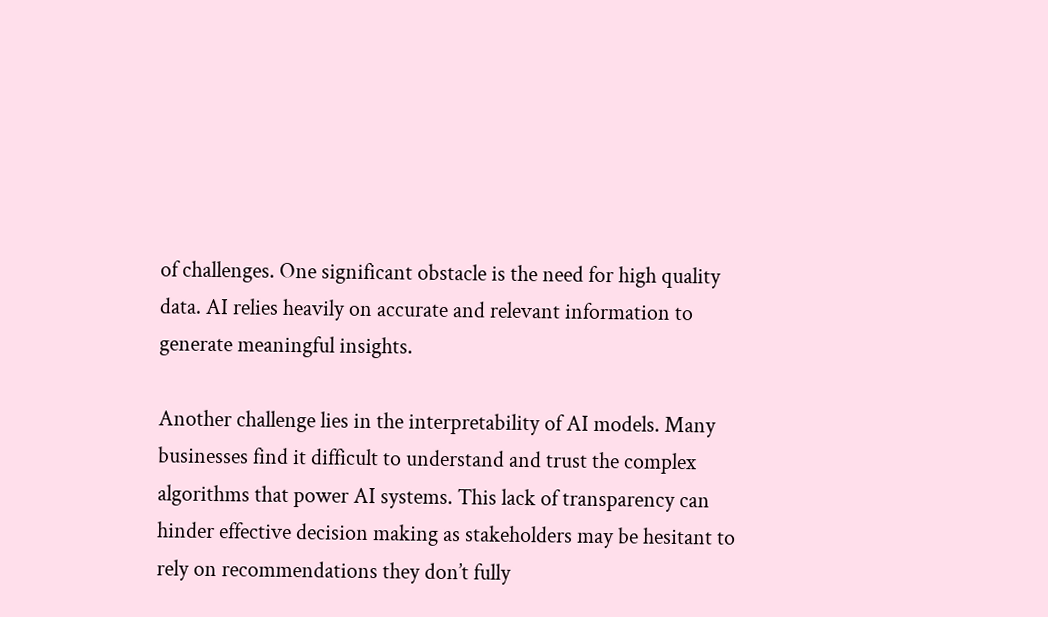of challenges. One significant obstacle is the need for high quality data. AI relies heavily on accurate and relevant information to generate meaningful insights.

Another challenge lies in the interpretability of AI models. Many businesses find it difficult to understand and trust the complex algorithms that power AI systems. This lack of transparency can hinder effective decision making as stakeholders may be hesitant to rely on recommendations they don’t fully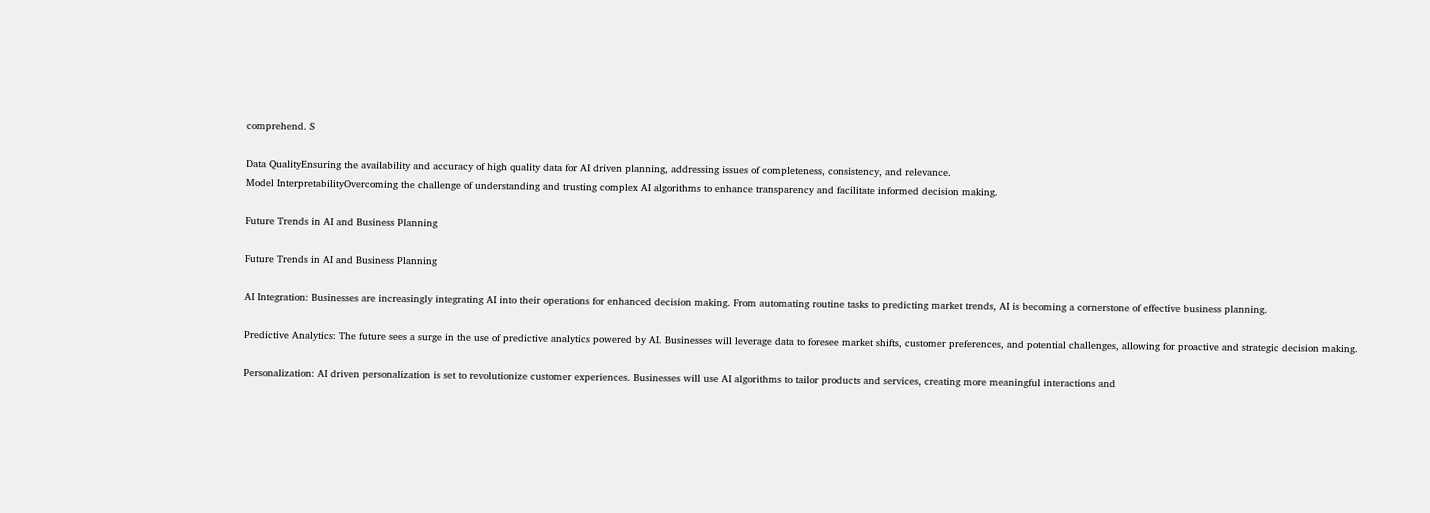comprehend. S

Data QualityEnsuring the availability and accuracy of high quality data for AI driven planning, addressing issues of completeness, consistency, and relevance.
Model InterpretabilityOvercoming the challenge of understanding and trusting complex AI algorithms to enhance transparency and facilitate informed decision making.

Future Trends in AI and Business Planning

Future Trends in AI and Business Planning

AI Integration: Businesses are increasingly integrating AI into their operations for enhanced decision making. From automating routine tasks to predicting market trends, AI is becoming a cornerstone of effective business planning.

Predictive Analytics: The future sees a surge in the use of predictive analytics powered by AI. Businesses will leverage data to foresee market shifts, customer preferences, and potential challenges, allowing for proactive and strategic decision making.

Personalization: AI driven personalization is set to revolutionize customer experiences. Businesses will use AI algorithms to tailor products and services, creating more meaningful interactions and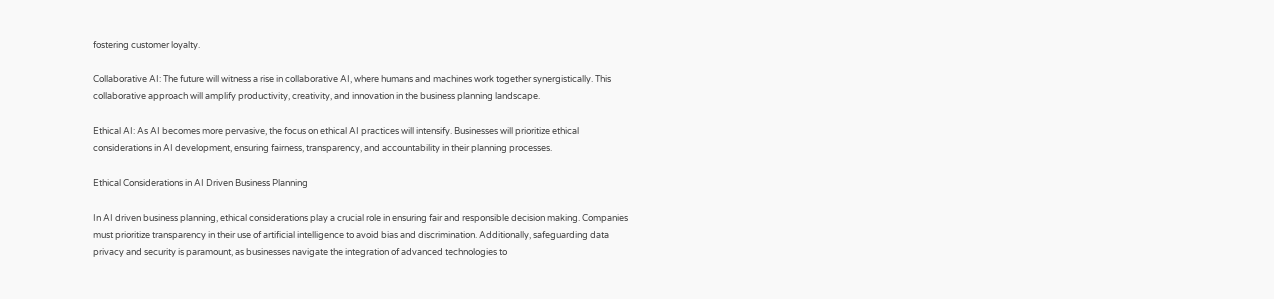fostering customer loyalty.

Collaborative AI: The future will witness a rise in collaborative AI, where humans and machines work together synergistically. This collaborative approach will amplify productivity, creativity, and innovation in the business planning landscape.

Ethical AI: As AI becomes more pervasive, the focus on ethical AI practices will intensify. Businesses will prioritize ethical considerations in AI development, ensuring fairness, transparency, and accountability in their planning processes.

Ethical Considerations in AI Driven Business Planning

In AI driven business planning, ethical considerations play a crucial role in ensuring fair and responsible decision making. Companies must prioritize transparency in their use of artificial intelligence to avoid bias and discrimination. Additionally, safeguarding data privacy and security is paramount, as businesses navigate the integration of advanced technologies to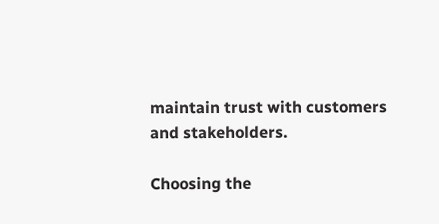maintain trust with customers and stakeholders.

Choosing the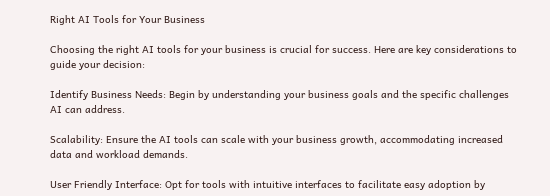Right AI Tools for Your Business

Choosing the right AI tools for your business is crucial for success. Here are key considerations to guide your decision:

Identify Business Needs: Begin by understanding your business goals and the specific challenges AI can address.

Scalability: Ensure the AI tools can scale with your business growth, accommodating increased data and workload demands.

User Friendly Interface: Opt for tools with intuitive interfaces to facilitate easy adoption by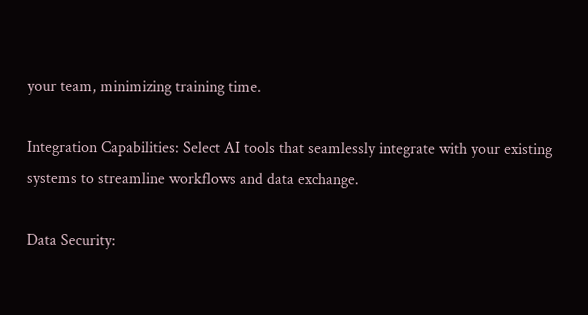your team, minimizing training time.

Integration Capabilities: Select AI tools that seamlessly integrate with your existing systems to streamline workflows and data exchange.

Data Security: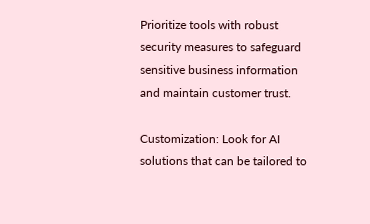Prioritize tools with robust security measures to safeguard sensitive business information and maintain customer trust.

Customization: Look for AI solutions that can be tailored to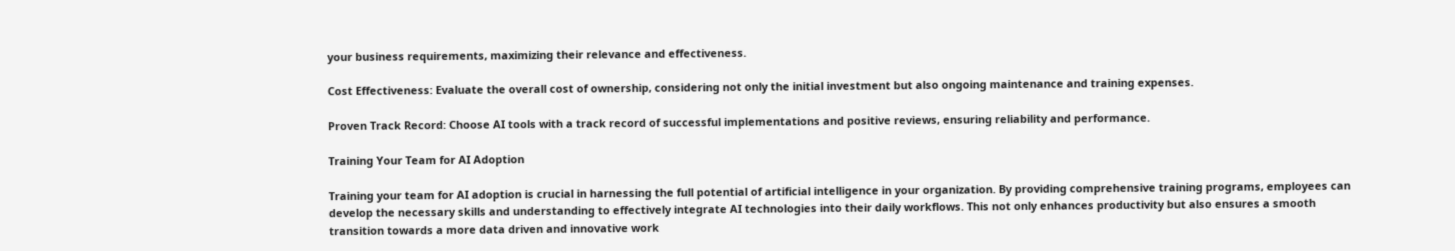your business requirements, maximizing their relevance and effectiveness.

Cost Effectiveness: Evaluate the overall cost of ownership, considering not only the initial investment but also ongoing maintenance and training expenses.

Proven Track Record: Choose AI tools with a track record of successful implementations and positive reviews, ensuring reliability and performance.

Training Your Team for AI Adoption

Training your team for AI adoption is crucial in harnessing the full potential of artificial intelligence in your organization. By providing comprehensive training programs, employees can develop the necessary skills and understanding to effectively integrate AI technologies into their daily workflows. This not only enhances productivity but also ensures a smooth transition towards a more data driven and innovative work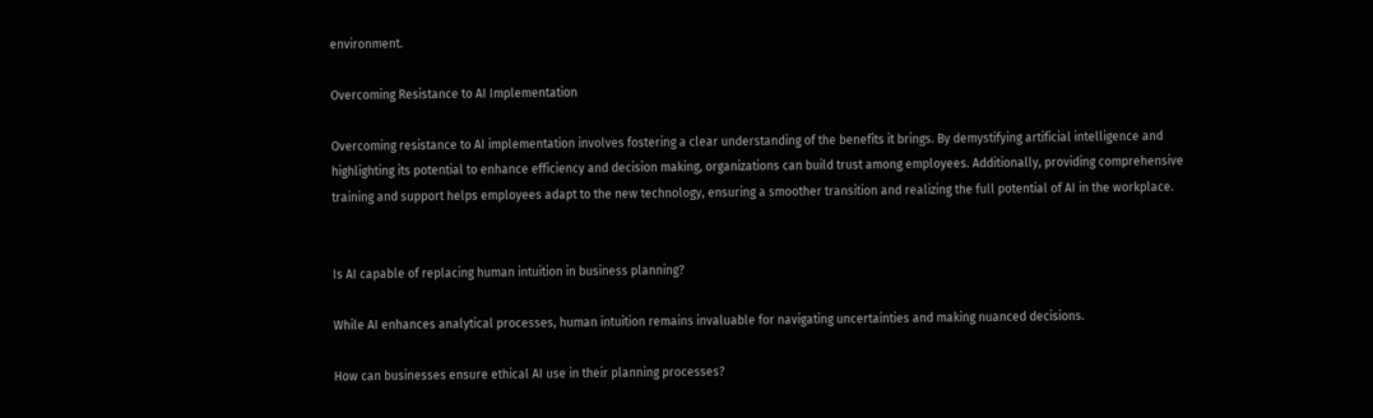environment.

Overcoming Resistance to AI Implementation

Overcoming resistance to AI implementation involves fostering a clear understanding of the benefits it brings. By demystifying artificial intelligence and highlighting its potential to enhance efficiency and decision making, organizations can build trust among employees. Additionally, providing comprehensive training and support helps employees adapt to the new technology, ensuring a smoother transition and realizing the full potential of AI in the workplace.


Is AI capable of replacing human intuition in business planning?

While AI enhances analytical processes, human intuition remains invaluable for navigating uncertainties and making nuanced decisions.

How can businesses ensure ethical AI use in their planning processes?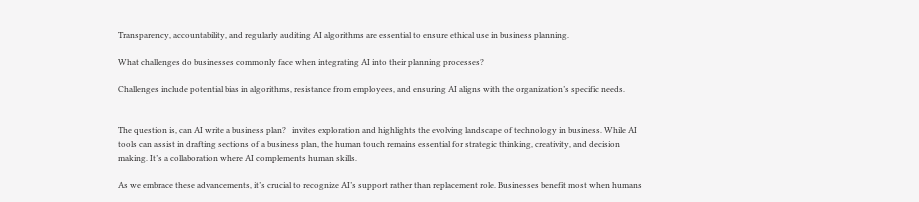Transparency, accountability, and regularly auditing AI algorithms are essential to ensure ethical use in business planning.

What challenges do businesses commonly face when integrating AI into their planning processes?

Challenges include potential bias in algorithms, resistance from employees, and ensuring AI aligns with the organization’s specific needs.


The question is, can AI write a business plan?   invites exploration and highlights the evolving landscape of technology in business. While AI tools can assist in drafting sections of a business plan, the human touch remains essential for strategic thinking, creativity, and decision  making. It’s a collaboration where AI complements human skills.

As we embrace these advancements, it’s crucial to recognize AI’s support rather than replacement role. Businesses benefit most when humans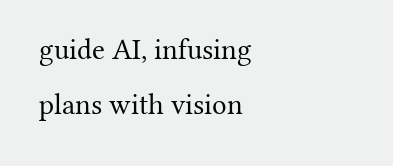guide AI, infusing plans with vision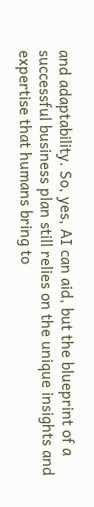and adaptability. So, yes, AI can aid, but the blueprint of a successful business plan still relies on the unique insights and expertise that humans bring to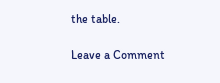the table.

Leave a Comment